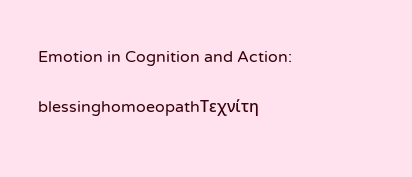Emotion in Cognition and Action:

blessinghomoeopathΤεχνίτη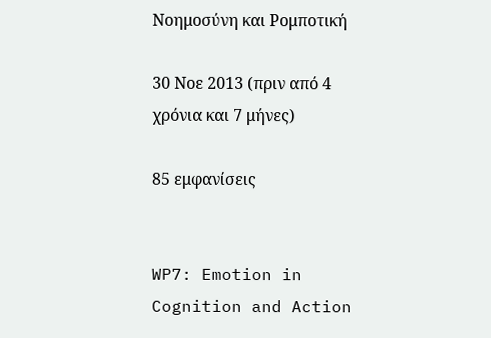Νοημοσύνη και Ρομποτική

30 Νοε 2013 (πριν από 4 χρόνια και 7 μήνες)

85 εμφανίσεις


WP7: Emotion in Cognition and Action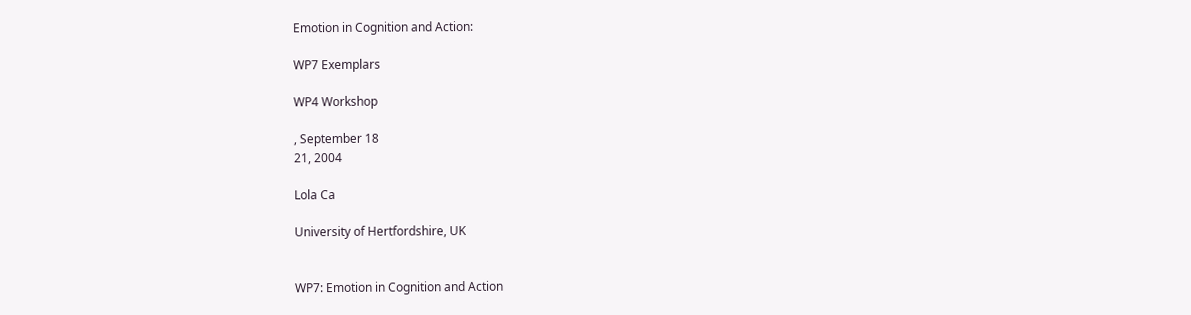Emotion in Cognition and Action:

WP7 Exemplars

WP4 Workshop

, September 18
21, 2004

Lola Ca

University of Hertfordshire, UK


WP7: Emotion in Cognition and Action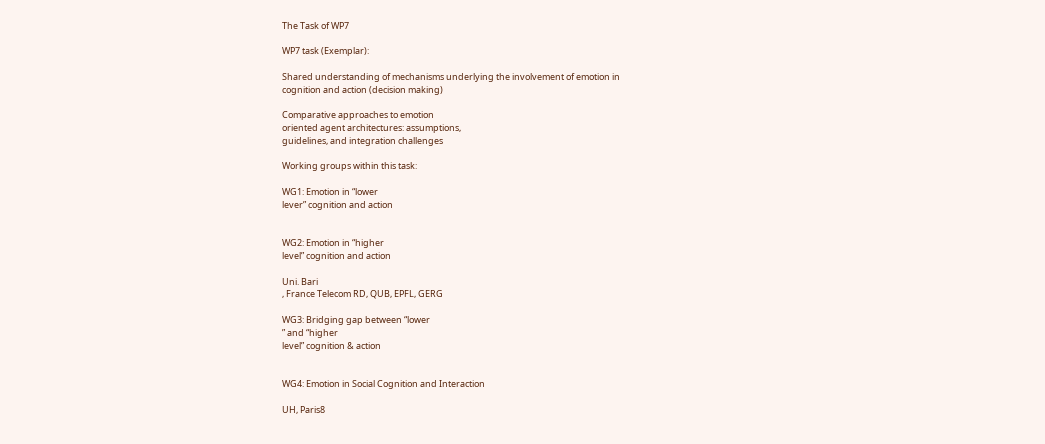The Task of WP7

WP7 task (Exemplar):

Shared understanding of mechanisms underlying the involvement of emotion in
cognition and action (decision making)

Comparative approaches to emotion
oriented agent architectures: assumptions,
guidelines, and integration challenges

Working groups within this task:

WG1: Emotion in “lower
lever” cognition and action


WG2: Emotion in “higher
level” cognition and action

Uni. Bari
, France Telecom RD, QUB, EPFL, GERG

WG3: Bridging gap between “lower
” and “higher
level” cognition & action


WG4: Emotion in Social Cognition and Interaction

UH, Paris8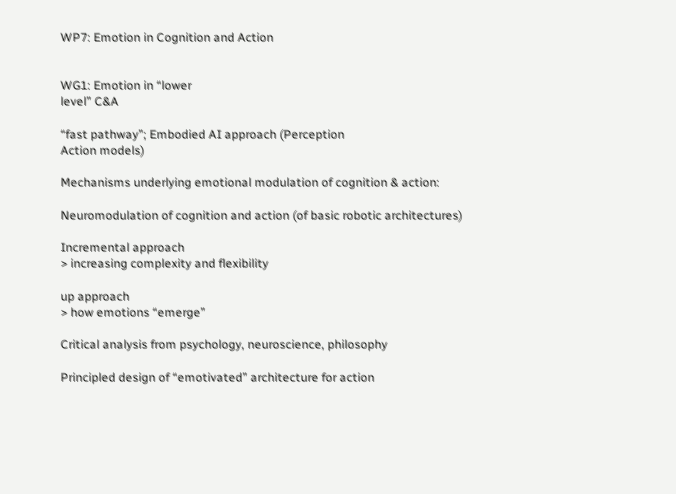WP7: Emotion in Cognition and Action


WG1: Emotion in “lower
level” C&A

“fast pathway”; Embodied AI approach (Perception
Action models)

Mechanisms underlying emotional modulation of cognition & action:

Neuromodulation of cognition and action (of basic robotic architectures)

Incremental approach
> increasing complexity and flexibility

up approach
> how emotions “emerge”

Critical analysis from psychology, neuroscience, philosophy

Principled design of “emotivated” architecture for action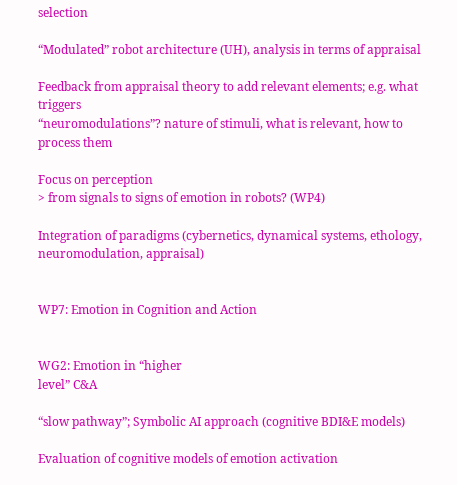selection

“Modulated” robot architecture (UH), analysis in terms of appraisal

Feedback from appraisal theory to add relevant elements; e.g. what triggers
“neuromodulations”? nature of stimuli, what is relevant, how to process them

Focus on perception
> from signals to signs of emotion in robots? (WP4)

Integration of paradigms (cybernetics, dynamical systems, ethology,
neuromodulation, appraisal)


WP7: Emotion in Cognition and Action


WG2: Emotion in “higher
level” C&A

“slow pathway”; Symbolic AI approach (cognitive BDI&E models)

Evaluation of cognitive models of emotion activation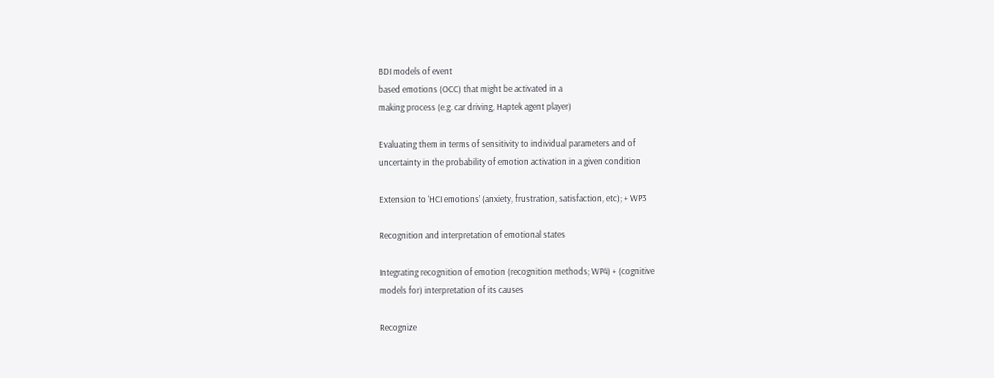BDI models of event
based emotions (OCC) that might be activated in a
making process (e.g. car driving, Haptek agent player)

Evaluating them in terms of sensitivity to individual parameters and of
uncertainty in the probability of emotion activation in a given condition

Extension to ‘HCI emotions’ (anxiety, frustration, satisfaction, etc); + WP3

Recognition and interpretation of emotional states

Integrating recognition of emotion (recognition methods; WP4) + (cognitive
models for) interpretation of its causes

Recognize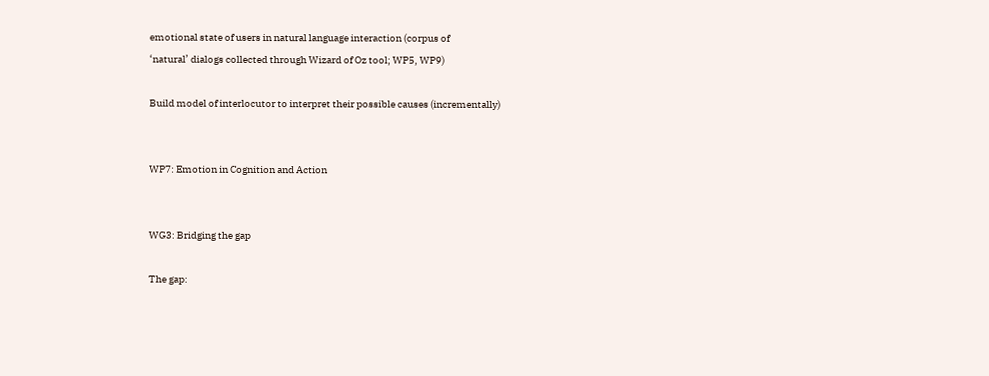emotional state of users in natural language interaction (corpus of
‘natural’ dialogs collected through Wizard of Oz tool; WP5, WP9)

Build model of interlocutor to interpret their possible causes (incrementally)


WP7: Emotion in Cognition and Action


WG3: Bridging the gap

The gap: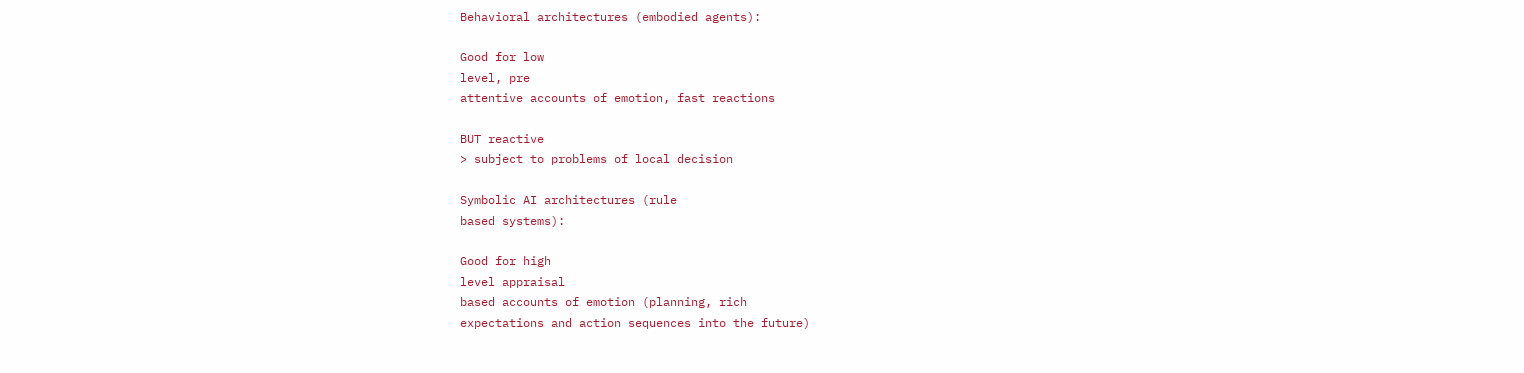Behavioral architectures (embodied agents):

Good for low
level, pre
attentive accounts of emotion, fast reactions

BUT reactive
> subject to problems of local decision

Symbolic AI architectures (rule
based systems):

Good for high
level appraisal
based accounts of emotion (planning, rich
expectations and action sequences into the future)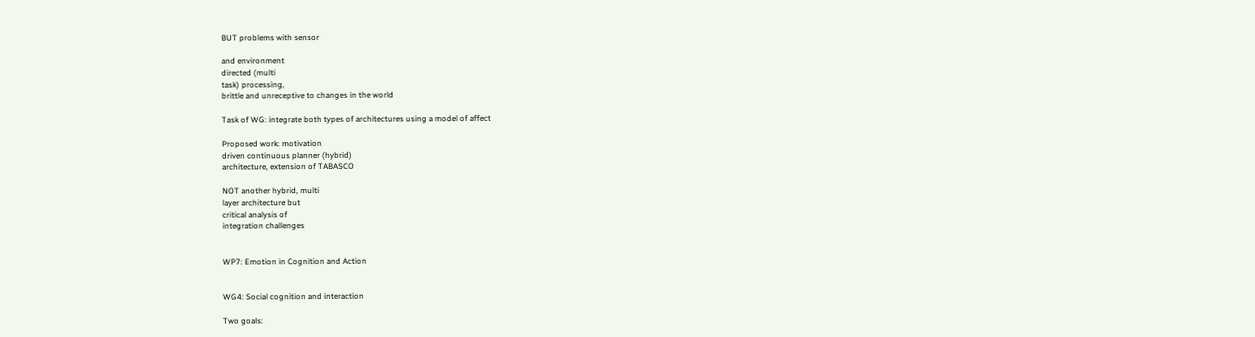BUT problems with sensor

and environment
directed (multi
task) processing,
brittle and unreceptive to changes in the world

Task of WG: integrate both types of architectures using a model of affect

Proposed work: motivation
driven continuous planner (hybrid)
architecture, extension of TABASCO

NOT another hybrid, multi
layer architecture but
critical analysis of
integration challenges


WP7: Emotion in Cognition and Action


WG4: Social cognition and interaction

Two goals: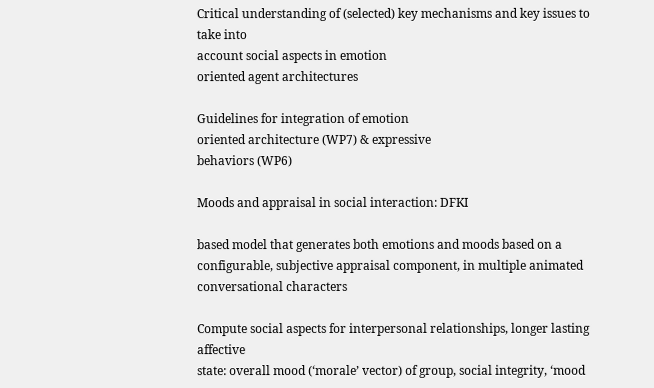Critical understanding of (selected) key mechanisms and key issues to take into
account social aspects in emotion
oriented agent architectures

Guidelines for integration of emotion
oriented architecture (WP7) & expressive
behaviors (WP6)

Moods and appraisal in social interaction: DFKI

based model that generates both emotions and moods based on a
configurable, subjective appraisal component, in multiple animated
conversational characters

Compute social aspects for interpersonal relationships, longer lasting affective
state: overall mood (‘morale’ vector) of group, social integrity, ‘mood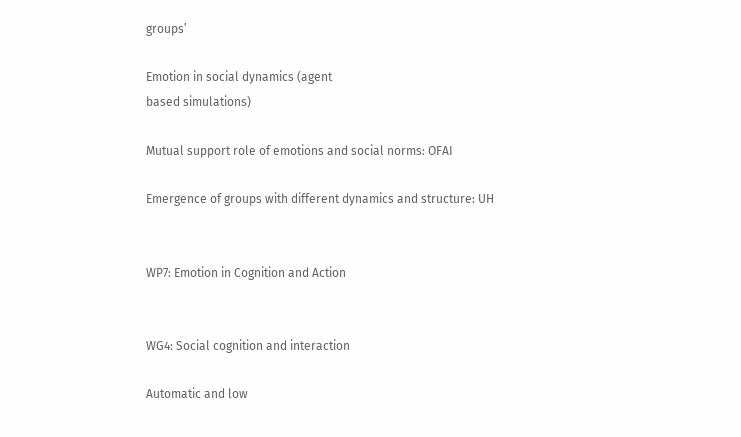groups’

Emotion in social dynamics (agent
based simulations)

Mutual support role of emotions and social norms: OFAI

Emergence of groups with different dynamics and structure: UH


WP7: Emotion in Cognition and Action


WG4: Social cognition and interaction

Automatic and low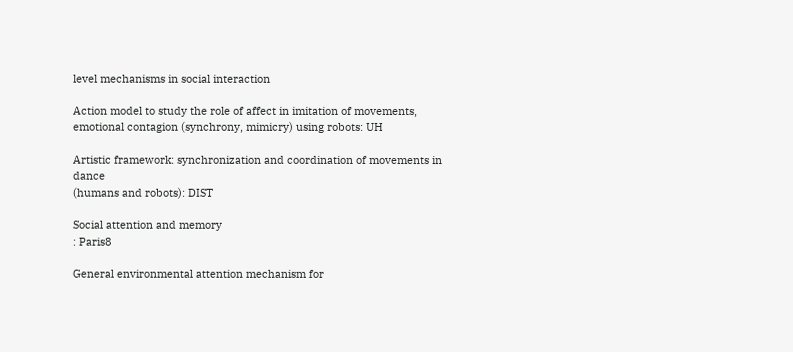level mechanisms in social interaction

Action model to study the role of affect in imitation of movements,
emotional contagion (synchrony, mimicry) using robots: UH

Artistic framework: synchronization and coordination of movements in dance
(humans and robots): DIST

Social attention and memory
: Paris8

General environmental attention mechanism for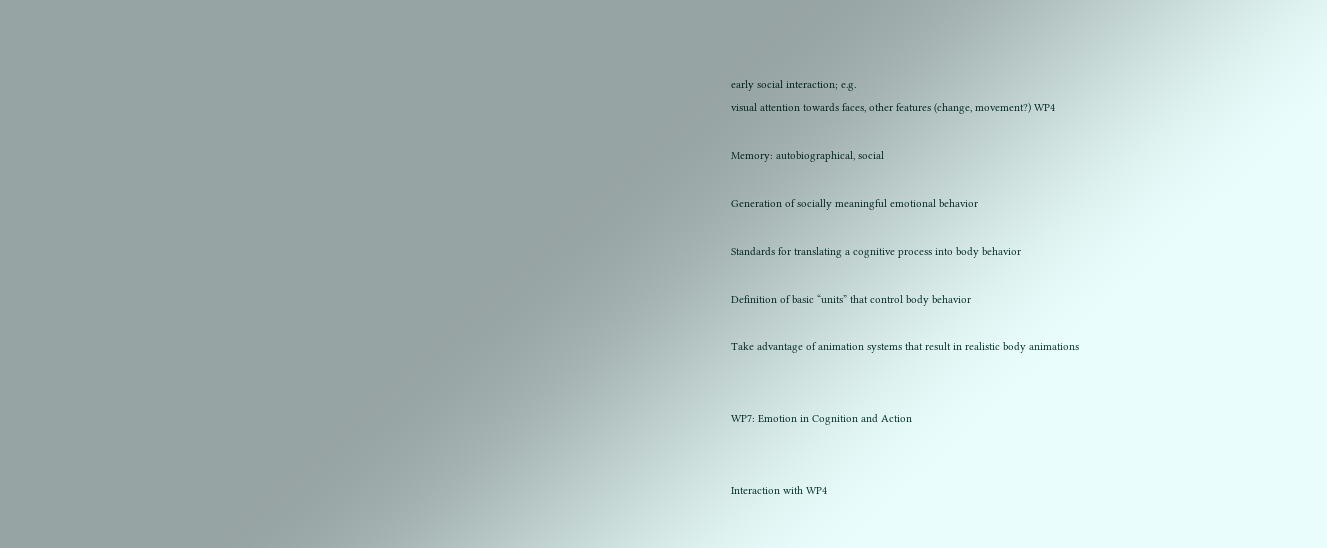early social interaction; e.g.
visual attention towards faces, other features (change, movement?) WP4

Memory: autobiographical, social

Generation of socially meaningful emotional behavior

Standards for translating a cognitive process into body behavior

Definition of basic “units” that control body behavior

Take advantage of animation systems that result in realistic body animations


WP7: Emotion in Cognition and Action


Interaction with WP4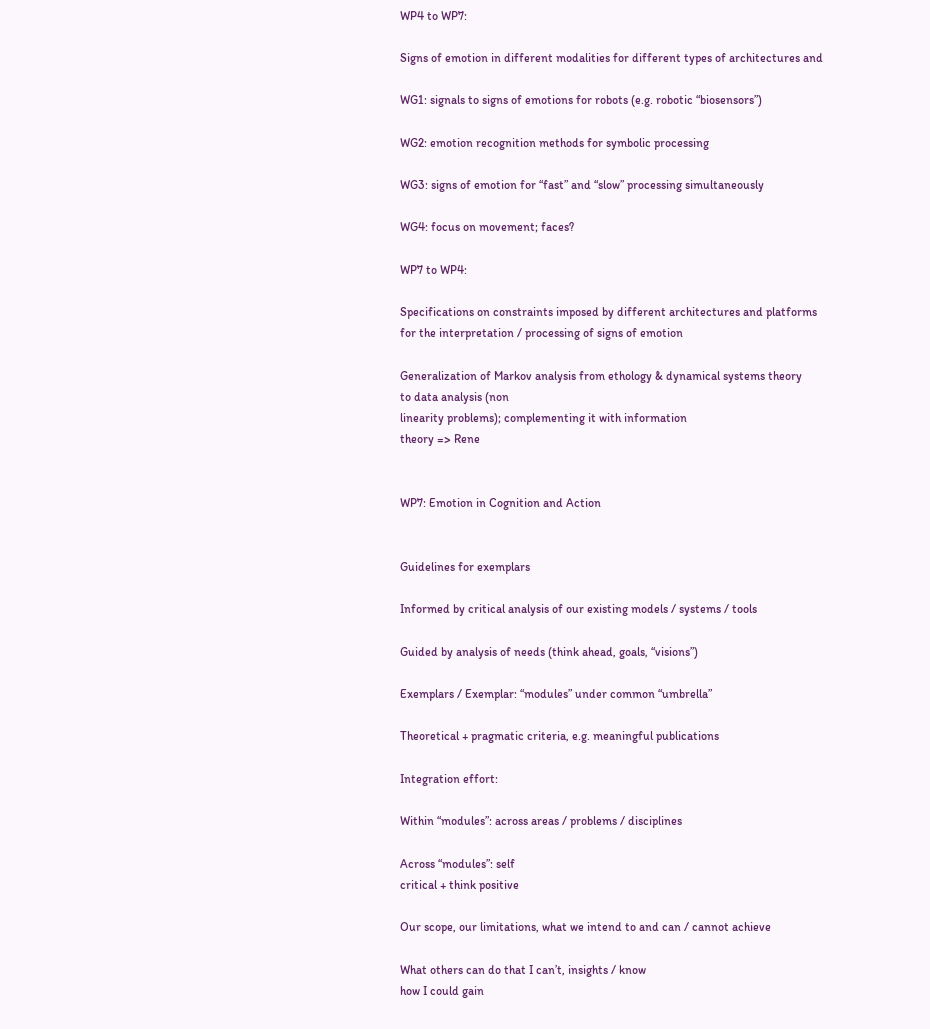WP4 to WP7:

Signs of emotion in different modalities for different types of architectures and

WG1: signals to signs of emotions for robots (e.g. robotic “biosensors”)

WG2: emotion recognition methods for symbolic processing

WG3: signs of emotion for “fast” and “slow” processing simultaneously

WG4: focus on movement; faces?

WP7 to WP4:

Specifications on constraints imposed by different architectures and platforms
for the interpretation / processing of signs of emotion

Generalization of Markov analysis from ethology & dynamical systems theory
to data analysis (non
linearity problems); complementing it with information
theory => Rene


WP7: Emotion in Cognition and Action


Guidelines for exemplars

Informed by critical analysis of our existing models / systems / tools

Guided by analysis of needs (think ahead, goals, “visions”)

Exemplars / Exemplar: “modules” under common “umbrella”

Theoretical + pragmatic criteria, e.g. meaningful publications

Integration effort:

Within “modules”: across areas / problems / disciplines

Across “modules”: self
critical + think positive

Our scope, our limitations, what we intend to and can / cannot achieve

What others can do that I can’t, insights / know
how I could gain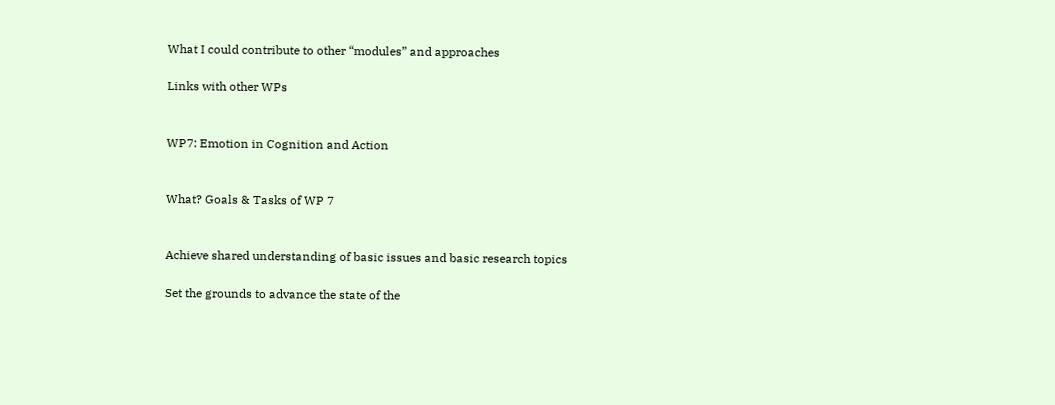What I could contribute to other “modules” and approaches

Links with other WPs


WP7: Emotion in Cognition and Action


What? Goals & Tasks of WP 7


Achieve shared understanding of basic issues and basic research topics

Set the grounds to advance the state of the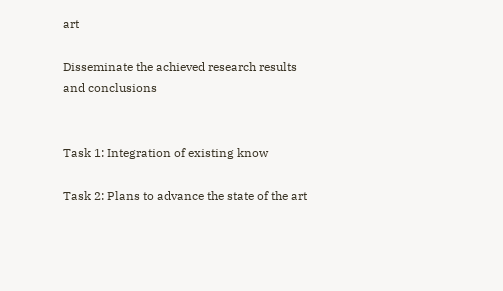art

Disseminate the achieved research results and conclusions


Task 1: Integration of existing know

Task 2: Plans to advance the state of the art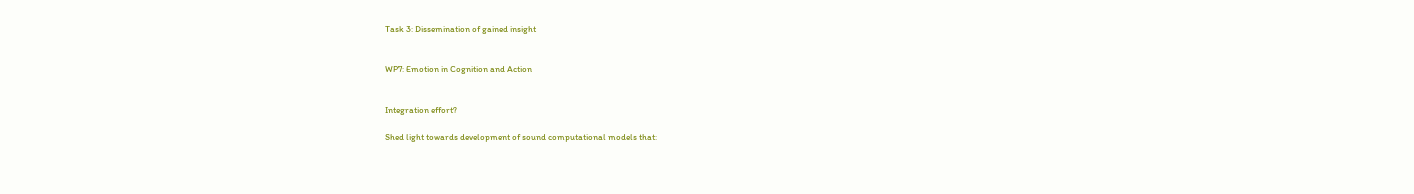Task 3: Dissemination of gained insight


WP7: Emotion in Cognition and Action


Integration effort?

Shed light towards development of sound computational models that: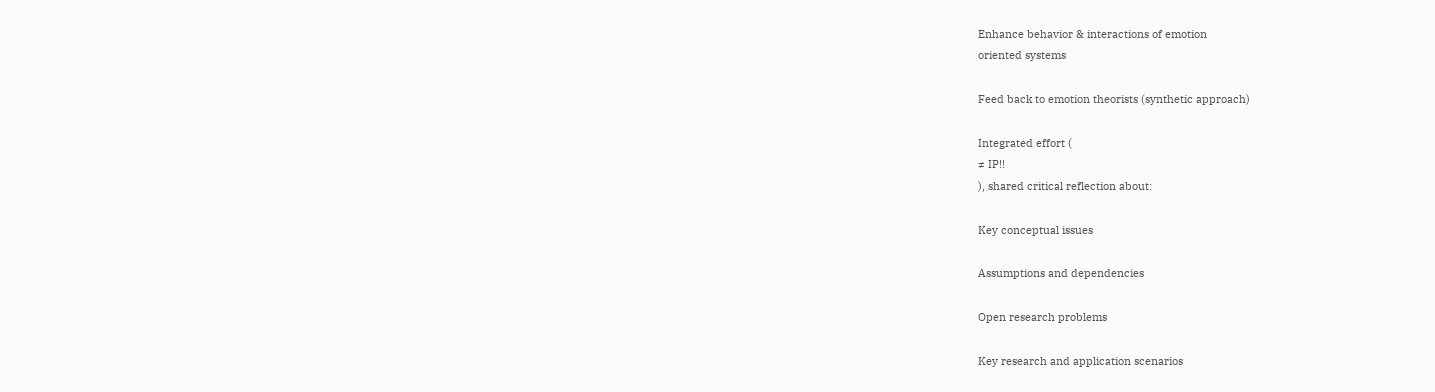Enhance behavior & interactions of emotion
oriented systems

Feed back to emotion theorists (synthetic approach)

Integrated effort (
≠ IP!!
), shared critical reflection about:

Key conceptual issues

Assumptions and dependencies

Open research problems

Key research and application scenarios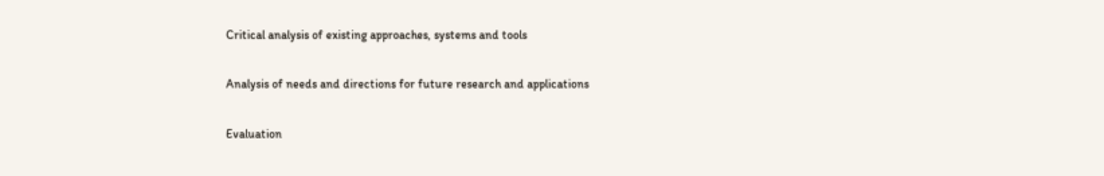Critical analysis of existing approaches, systems and tools

Analysis of needs and directions for future research and applications

Evaluation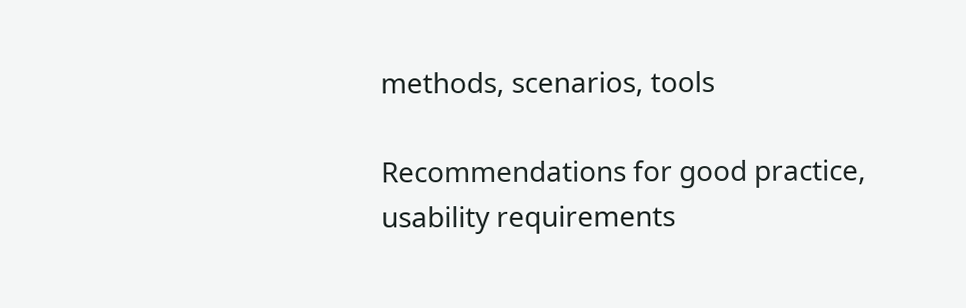methods, scenarios, tools

Recommendations for good practice, usability requirements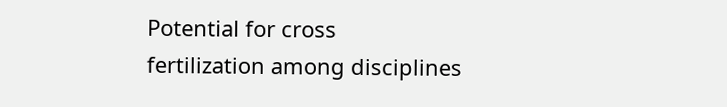Potential for cross
fertilization among disciplines